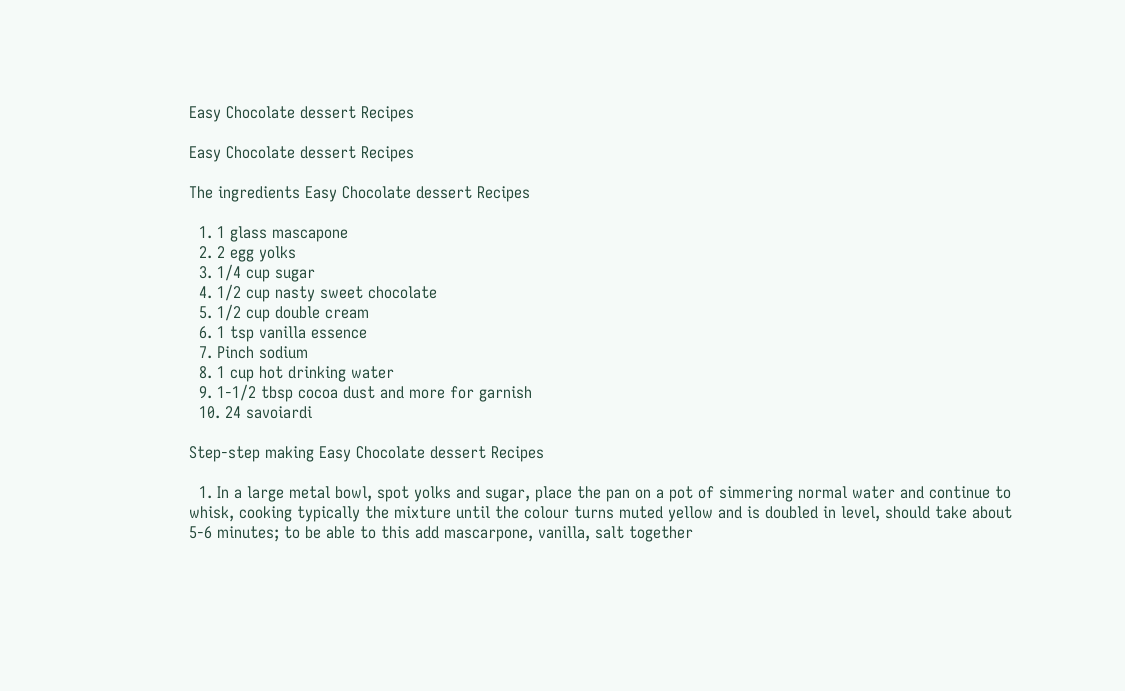Easy Chocolate dessert Recipes

Easy Chocolate dessert Recipes

The ingredients Easy Chocolate dessert Recipes

  1. 1 glass mascapone
  2. 2 egg yolks
  3. 1/4 cup sugar
  4. 1/2 cup nasty sweet chocolate
  5. 1/2 cup double cream
  6. 1 tsp vanilla essence
  7. Pinch sodium
  8. 1 cup hot drinking water
  9. 1-1/2 tbsp cocoa dust and more for garnish
  10. 24 savoiardi

Step-step making Easy Chocolate dessert Recipes

  1. In a large metal bowl, spot yolks and sugar, place the pan on a pot of simmering normal water and continue to whisk, cooking typically the mixture until the colour turns muted yellow and is doubled in level, should take about 5-6 minutes; to be able to this add mascarpone, vanilla, salt together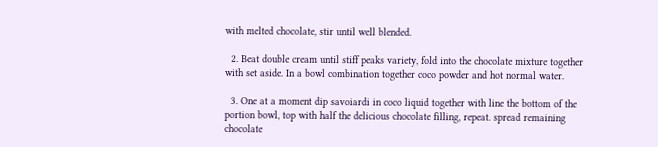with melted chocolate, stir until well blended.

  2. Beat double cream until stiff peaks variety, fold into the chocolate mixture together with set aside. In a bowl combination together coco powder and hot normal water.

  3. One at a moment dip savoiardi in coco liquid together with line the bottom of the portion bowl, top with half the delicious chocolate filling, repeat. spread remaining chocolate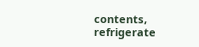contents, refrigerate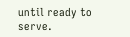until ready to serve.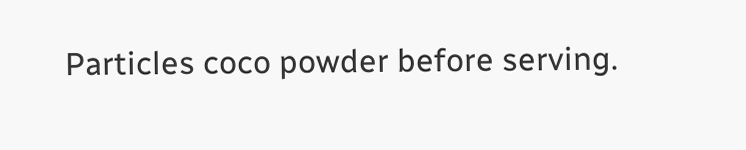Particles coco powder before serving.